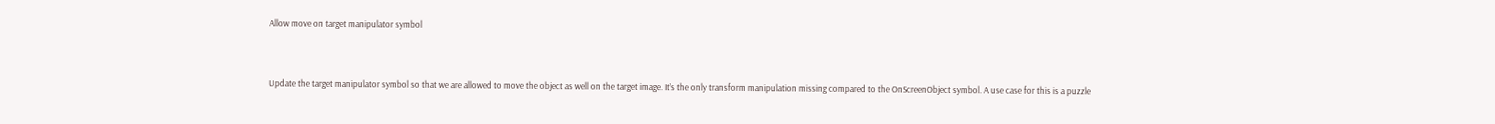Allow move on target manipulator symbol


Update the target manipulator symbol so that we are allowed to move the object as well on the target image. It’s the only transform manipulation missing compared to the OnScreenObject symbol. A use case for this is a puzzle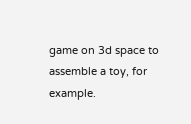game on 3d space to assemble a toy, for example.